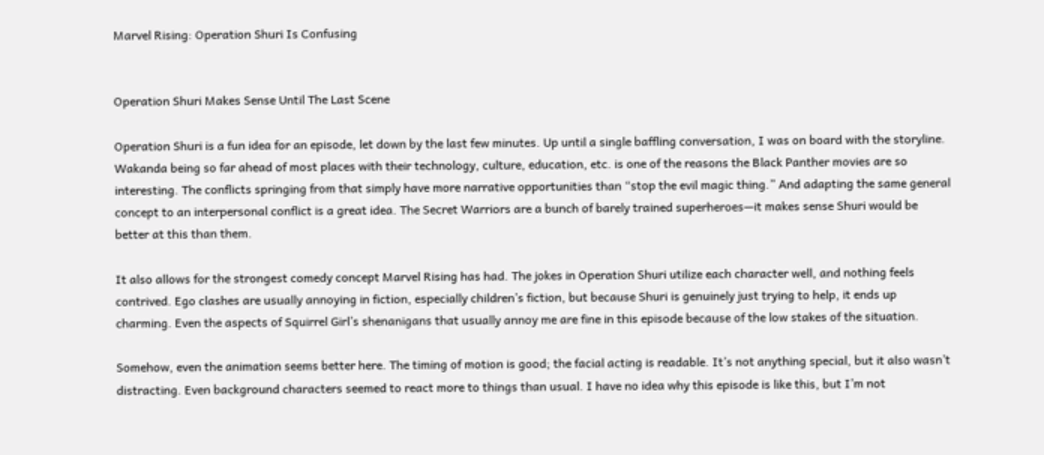Marvel Rising: Operation Shuri Is Confusing


Operation Shuri Makes Sense Until The Last Scene

Operation Shuri is a fun idea for an episode, let down by the last few minutes. Up until a single baffling conversation, I was on board with the storyline. Wakanda being so far ahead of most places with their technology, culture, education, etc. is one of the reasons the Black Panther movies are so interesting. The conflicts springing from that simply have more narrative opportunities than “stop the evil magic thing.” And adapting the same general concept to an interpersonal conflict is a great idea. The Secret Warriors are a bunch of barely trained superheroes—it makes sense Shuri would be better at this than them.

It also allows for the strongest comedy concept Marvel Rising has had. The jokes in Operation Shuri utilize each character well, and nothing feels contrived. Ego clashes are usually annoying in fiction, especially children’s fiction, but because Shuri is genuinely just trying to help, it ends up charming. Even the aspects of Squirrel Girl’s shenanigans that usually annoy me are fine in this episode because of the low stakes of the situation.

Somehow, even the animation seems better here. The timing of motion is good; the facial acting is readable. It’s not anything special, but it also wasn’t distracting. Even background characters seemed to react more to things than usual. I have no idea why this episode is like this, but I’m not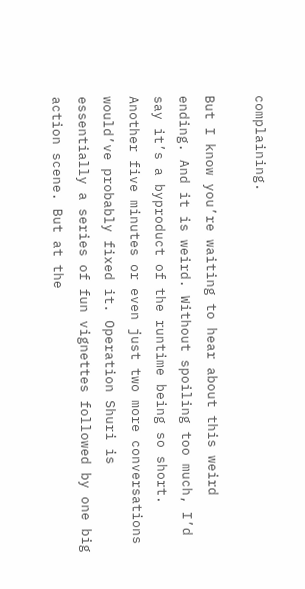complaining.

But I know you’re waiting to hear about this weird ending. And it is weird. Without spoiling too much, I’d say it’s a byproduct of the runtime being so short. Another five minutes or even just two more conversations would’ve probably fixed it. Operation Shuri is essentially a series of fun vignettes followed by one big action scene. But at the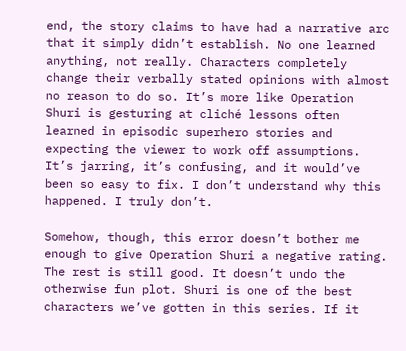end, the story claims to have had a narrative arc that it simply didn’t establish. No one learned anything, not really. Characters completely change their verbally stated opinions with almost no reason to do so. It’s more like Operation Shuri is gesturing at cliché lessons often learned in episodic superhero stories and expecting the viewer to work off assumptions. It’s jarring, it’s confusing, and it would’ve been so easy to fix. I don’t understand why this happened. I truly don’t.

Somehow, though, this error doesn’t bother me enough to give Operation Shuri a negative rating. The rest is still good. It doesn’t undo the otherwise fun plot. Shuri is one of the best characters we’ve gotten in this series. If it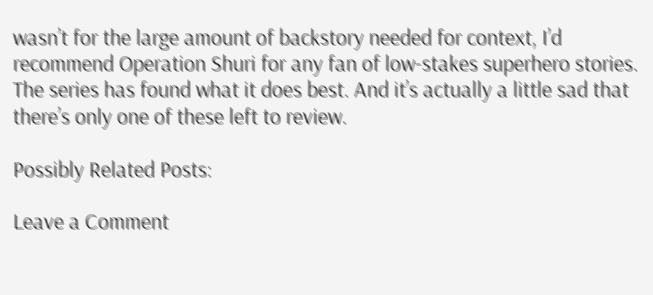wasn’t for the large amount of backstory needed for context, I’d recommend Operation Shuri for any fan of low-stakes superhero stories. The series has found what it does best. And it’s actually a little sad that there’s only one of these left to review.

Possibly Related Posts:

Leave a Comment